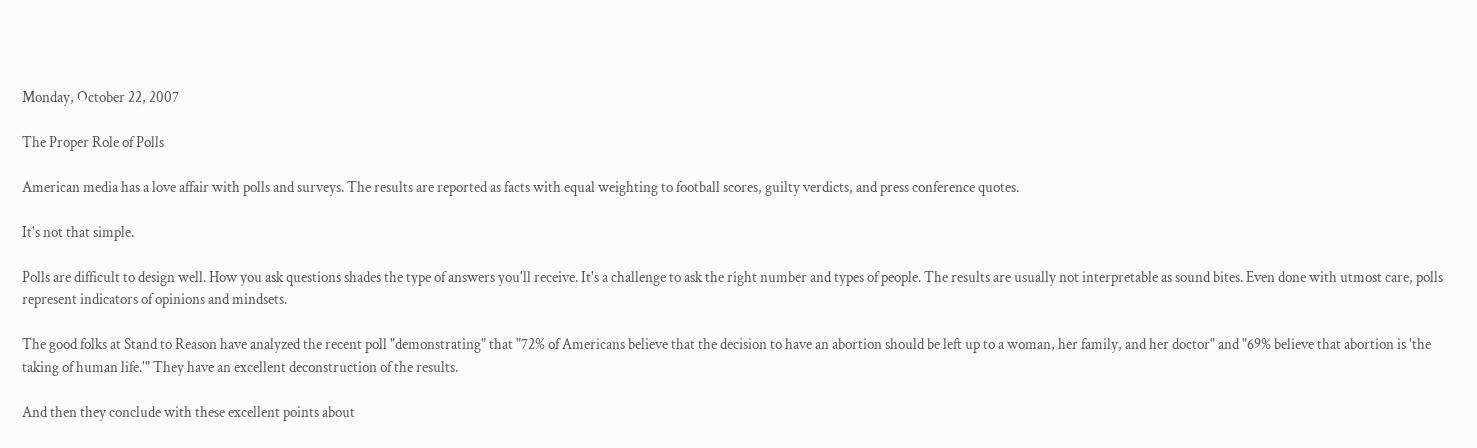Monday, October 22, 2007

The Proper Role of Polls

American media has a love affair with polls and surveys. The results are reported as facts with equal weighting to football scores, guilty verdicts, and press conference quotes.

It's not that simple.

Polls are difficult to design well. How you ask questions shades the type of answers you'll receive. It's a challenge to ask the right number and types of people. The results are usually not interpretable as sound bites. Even done with utmost care, polls represent indicators of opinions and mindsets.

The good folks at Stand to Reason have analyzed the recent poll "demonstrating" that "72% of Americans believe that the decision to have an abortion should be left up to a woman, her family, and her doctor" and "69% believe that abortion is 'the taking of human life.'" They have an excellent deconstruction of the results.

And then they conclude with these excellent points about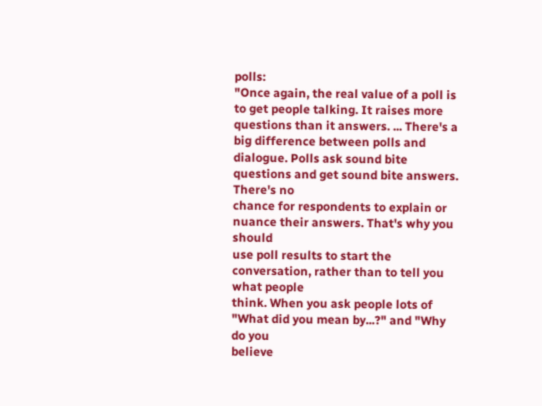polls:
"Once again, the real value of a poll is to get people talking. It raises more
questions than it answers. ... There's a big difference between polls and
dialogue. Polls ask sound bite questions and get sound bite answers. There's no
chance for respondents to explain or nuance their answers. That's why you should
use poll results to start the conversation, rather than to tell you what people
think. When you ask people lots of "What did you mean by...?" and "Why do you
believe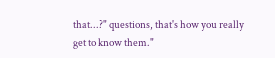that...?" questions, that's how you really get to know them."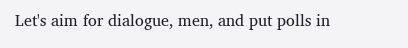Let's aim for dialogue, men, and put polls in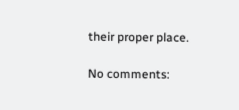their proper place.

No comments: